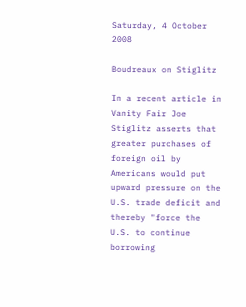Saturday, 4 October 2008

Boudreaux on Stiglitz

In a recent article in Vanity Fair Joe Stiglitz asserts that greater purchases of foreign oil by Americans would put upward pressure on the U.S. trade deficit and thereby "force the U.S. to continue borrowing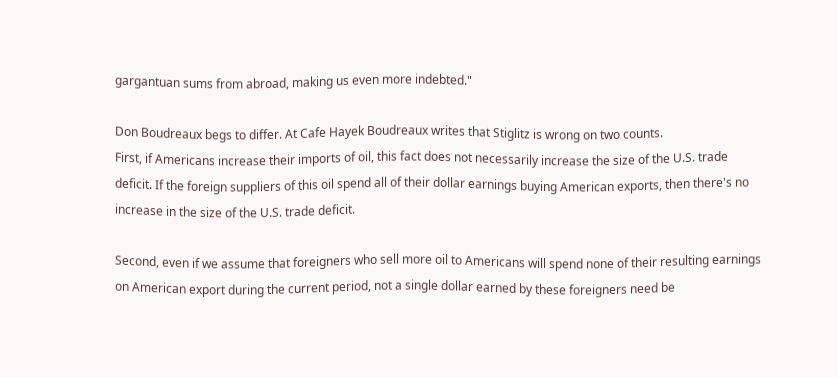gargantuan sums from abroad, making us even more indebted."

Don Boudreaux begs to differ. At Cafe Hayek Boudreaux writes that Stiglitz is wrong on two counts.
First, if Americans increase their imports of oil, this fact does not necessarily increase the size of the U.S. trade deficit. If the foreign suppliers of this oil spend all of their dollar earnings buying American exports, then there's no increase in the size of the U.S. trade deficit.

Second, even if we assume that foreigners who sell more oil to Americans will spend none of their resulting earnings on American export during the current period, not a single dollar earned by these foreigners need be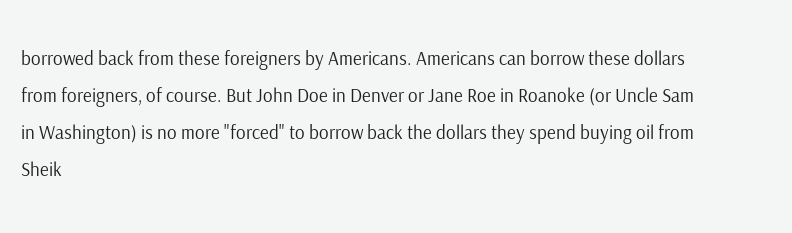borrowed back from these foreigners by Americans. Americans can borrow these dollars from foreigners, of course. But John Doe in Denver or Jane Roe in Roanoke (or Uncle Sam in Washington) is no more "forced" to borrow back the dollars they spend buying oil from Sheik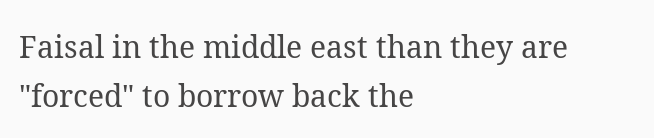Faisal in the middle east than they are "forced" to borrow back the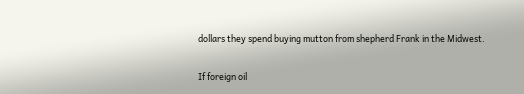dollars they spend buying mutton from shepherd Frank in the Midwest.

If foreign oil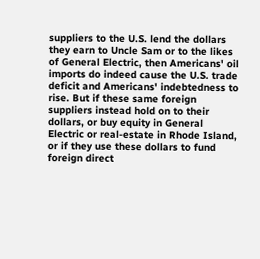suppliers to the U.S. lend the dollars they earn to Uncle Sam or to the likes of General Electric, then Americans' oil imports do indeed cause the U.S. trade deficit and Americans' indebtedness to rise. But if these same foreign suppliers instead hold on to their dollars, or buy equity in General Electric or real-estate in Rhode Island, or if they use these dollars to fund foreign direct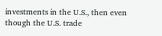investments in the U.S., then even though the U.S. trade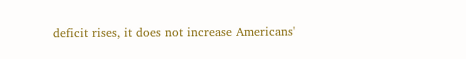deficit rises, it does not increase Americans'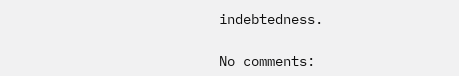indebtedness.

No comments: